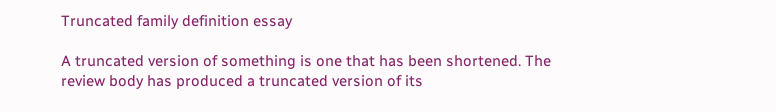Truncated family definition essay

A truncated version of something is one that has been shortened. The review body has produced a truncated version of its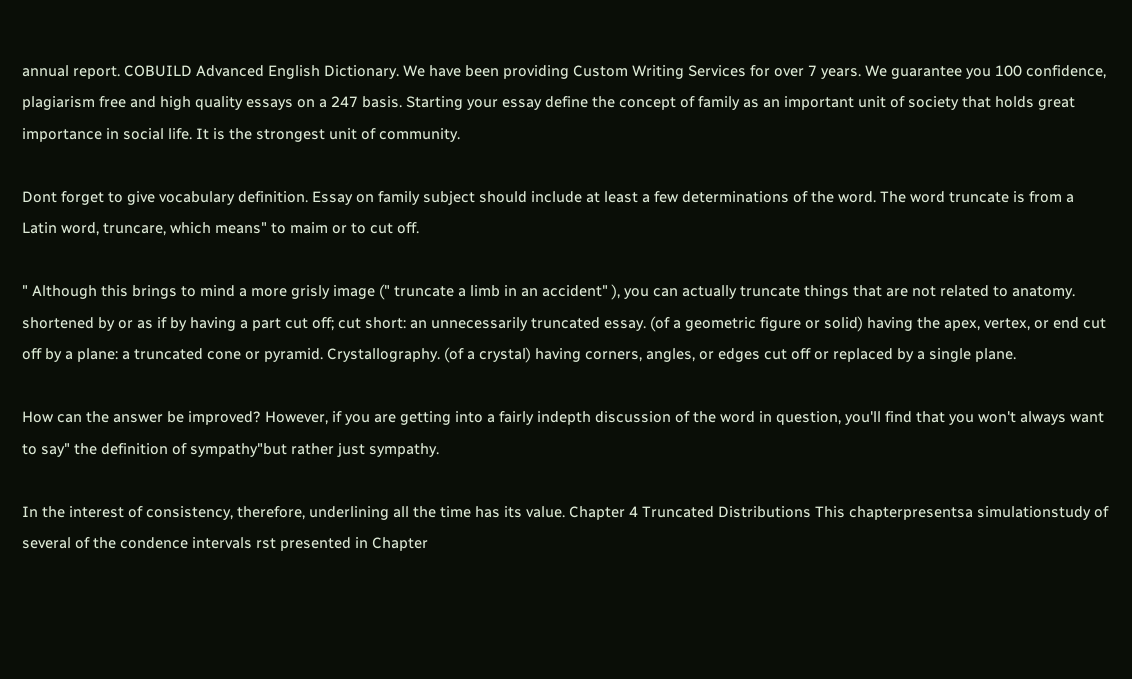annual report. COBUILD Advanced English Dictionary. We have been providing Custom Writing Services for over 7 years. We guarantee you 100 confidence, plagiarism free and high quality essays on a 247 basis. Starting your essay define the concept of family as an important unit of society that holds great importance in social life. It is the strongest unit of community.

Dont forget to give vocabulary definition. Essay on family subject should include at least a few determinations of the word. The word truncate is from a Latin word, truncare, which means" to maim or to cut off.

" Although this brings to mind a more grisly image (" truncate a limb in an accident" ), you can actually truncate things that are not related to anatomy. shortened by or as if by having a part cut off; cut short: an unnecessarily truncated essay. (of a geometric figure or solid) having the apex, vertex, or end cut off by a plane: a truncated cone or pyramid. Crystallography. (of a crystal) having corners, angles, or edges cut off or replaced by a single plane.

How can the answer be improved? However, if you are getting into a fairly indepth discussion of the word in question, you'll find that you won't always want to say" the definition of sympathy"but rather just sympathy.

In the interest of consistency, therefore, underlining all the time has its value. Chapter 4 Truncated Distributions This chapterpresentsa simulationstudy of several of the condence intervals rst presented in Chapter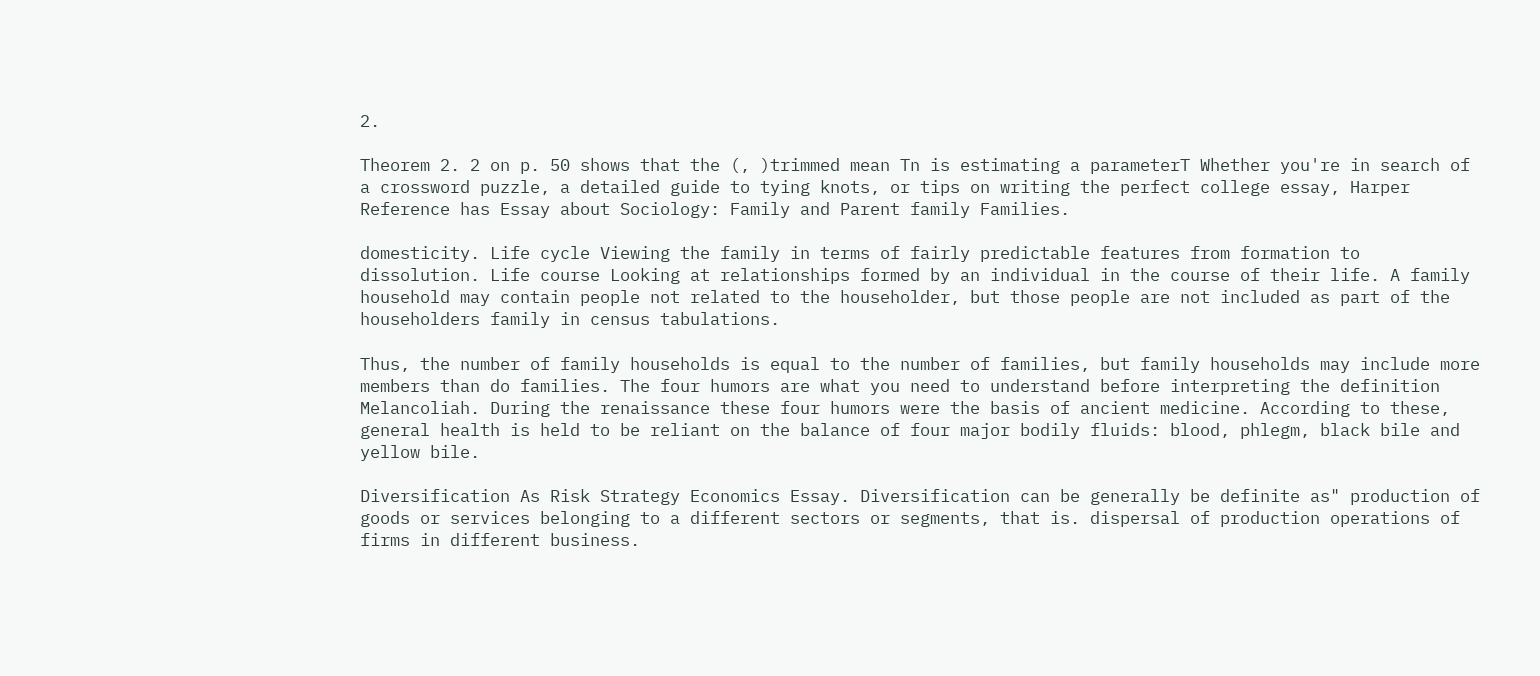2.

Theorem 2. 2 on p. 50 shows that the (, )trimmed mean Tn is estimating a parameterT Whether you're in search of a crossword puzzle, a detailed guide to tying knots, or tips on writing the perfect college essay, Harper Reference has Essay about Sociology: Family and Parent family Families.

domesticity. Life cycle Viewing the family in terms of fairly predictable features from formation to dissolution. Life course Looking at relationships formed by an individual in the course of their life. A family household may contain people not related to the householder, but those people are not included as part of the householders family in census tabulations.

Thus, the number of family households is equal to the number of families, but family households may include more members than do families. The four humors are what you need to understand before interpreting the definition Melancoliah. During the renaissance these four humors were the basis of ancient medicine. According to these, general health is held to be reliant on the balance of four major bodily fluids: blood, phlegm, black bile and yellow bile.

Diversification As Risk Strategy Economics Essay. Diversification can be generally be definite as" production of goods or services belonging to a different sectors or segments, that is. dispersal of production operations of firms in different business.